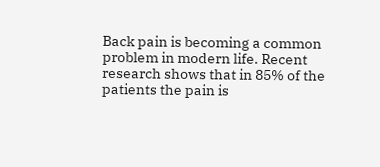Back pain is becoming a common problem in modern life. Recent research shows that in 85% of the patients the pain is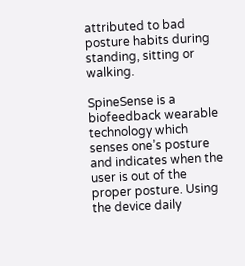attributed to bad posture habits during standing, sitting or walking.

SpineSense is a biofeedback wearable technology which senses one’s posture and indicates when the user is out of the proper posture. Using the device daily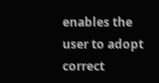enables the user to adopt correct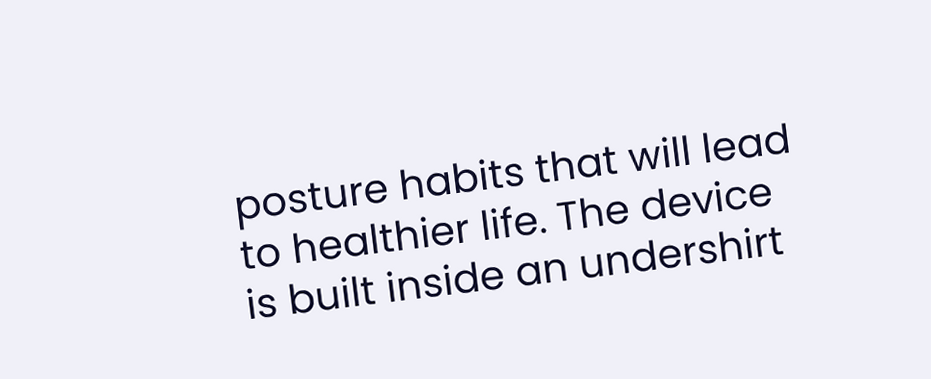posture habits that will lead to healthier life. The device is built inside an undershirt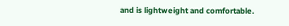and is lightweight and comfortable.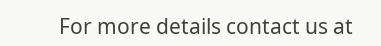For more details contact us at